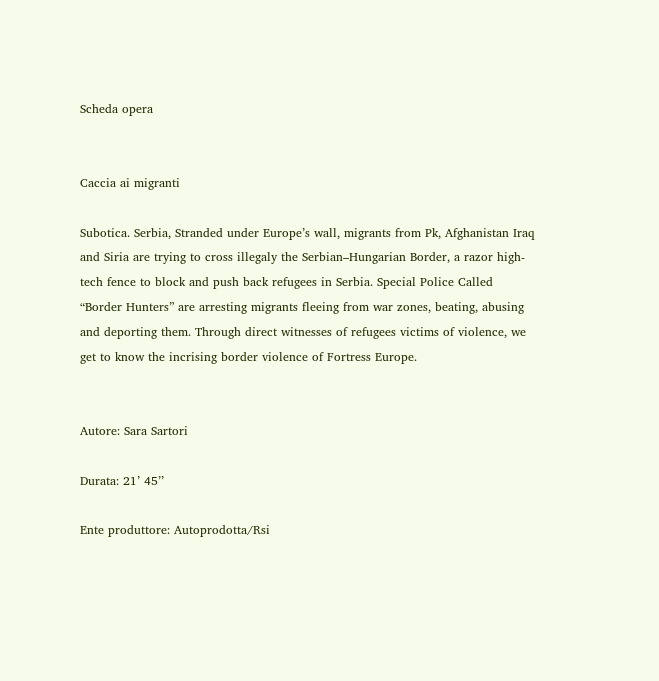Scheda opera


Caccia ai migranti

Subotica. Serbia, Stranded under Europe’s wall, migrants from Pk, Afghanistan Iraq and Siria are trying to cross illegaly the Serbian–Hungarian Border, a razor high-tech fence to block and push back refugees in Serbia. Special Police Called “Border Hunters” are arresting migrants fleeing from war zones, beating, abusing and deporting them. Through direct witnesses of refugees victims of violence, we get to know the incrising border violence of Fortress Europe.


Autore: Sara Sartori

Durata: 21’ 45’’

Ente produttore: Autoprodotta/Rsi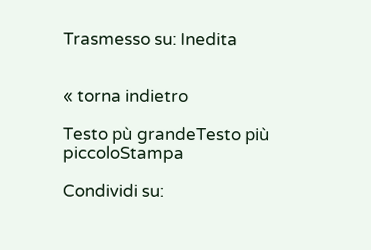Trasmesso su: Inedita


« torna indietro

Testo pù grandeTesto più piccoloStampa

Condividi su: